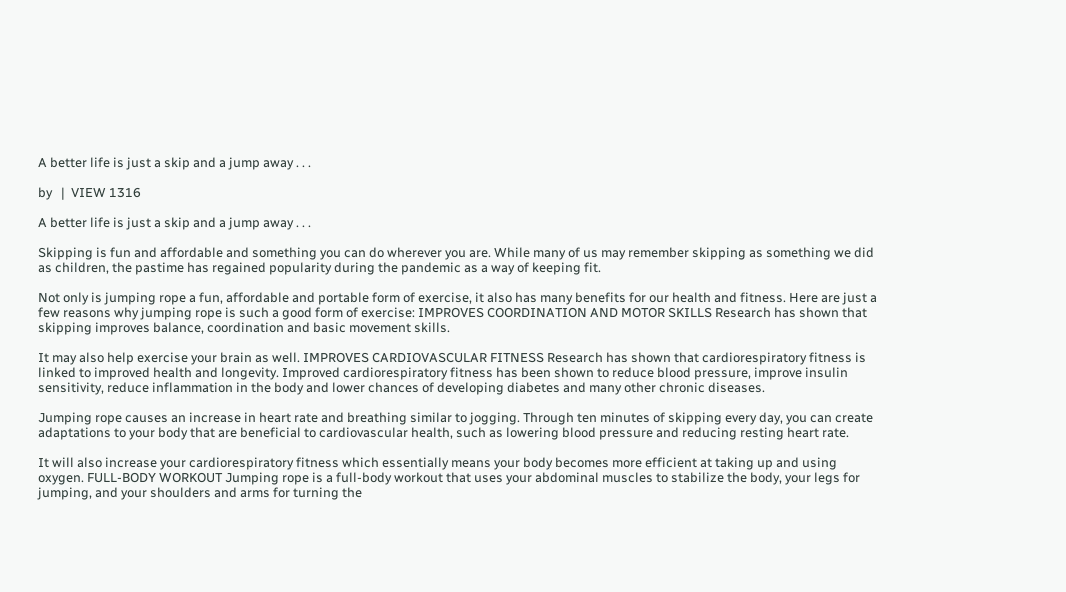A better life is just a skip and a jump away . . .

by   |  VIEW 1316

A better life is just a skip and a jump away . . .

Skipping is fun and affordable and something you can do wherever you are. While many of us may remember skipping as something we did as children, the pastime has regained popularity during the pandemic as a way of keeping fit.

Not only is jumping rope a fun, affordable and portable form of exercise, it also has many benefits for our health and fitness. Here are just a few reasons why jumping rope is such a good form of exercise: IMPROVES COORDINATION AND MOTOR SKILLS Research has shown that skipping improves balance, coordination and basic movement skills.

It may also help exercise your brain as well. IMPROVES CARDIOVASCULAR FITNESS Research has shown that cardiorespiratory fitness is linked to improved health and longevity. Improved cardiorespiratory fitness has been shown to reduce blood pressure, improve insulin sensitivity, reduce inflammation in the body and lower chances of developing diabetes and many other chronic diseases.

Jumping rope causes an increase in heart rate and breathing similar to jogging. Through ten minutes of skipping every day, you can create adaptations to your body that are beneficial to cardiovascular health, such as lowering blood pressure and reducing resting heart rate.

It will also increase your cardiorespiratory fitness which essentially means your body becomes more efficient at taking up and using oxygen. FULL-BODY WORKOUT Jumping rope is a full-body workout that uses your abdominal muscles to stabilize the body, your legs for jumping, and your shoulders and arms for turning the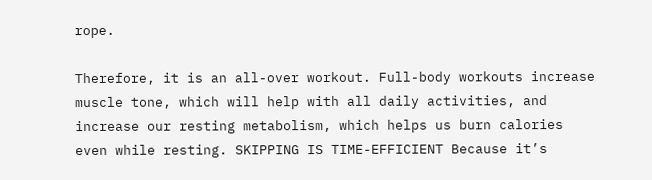rope.

Therefore, it is an all-over workout. Full-body workouts increase muscle tone, which will help with all daily activities, and increase our resting metabolism, which helps us burn calories even while resting. SKIPPING IS TIME-EFFICIENT Because it’s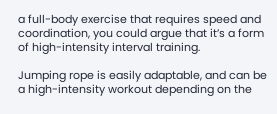a full-body exercise that requires speed and coordination, you could argue that it’s a form of high-intensity interval training.

Jumping rope is easily adaptable, and can be a high-intensity workout depending on the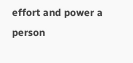effort and power a person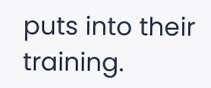puts into their training.